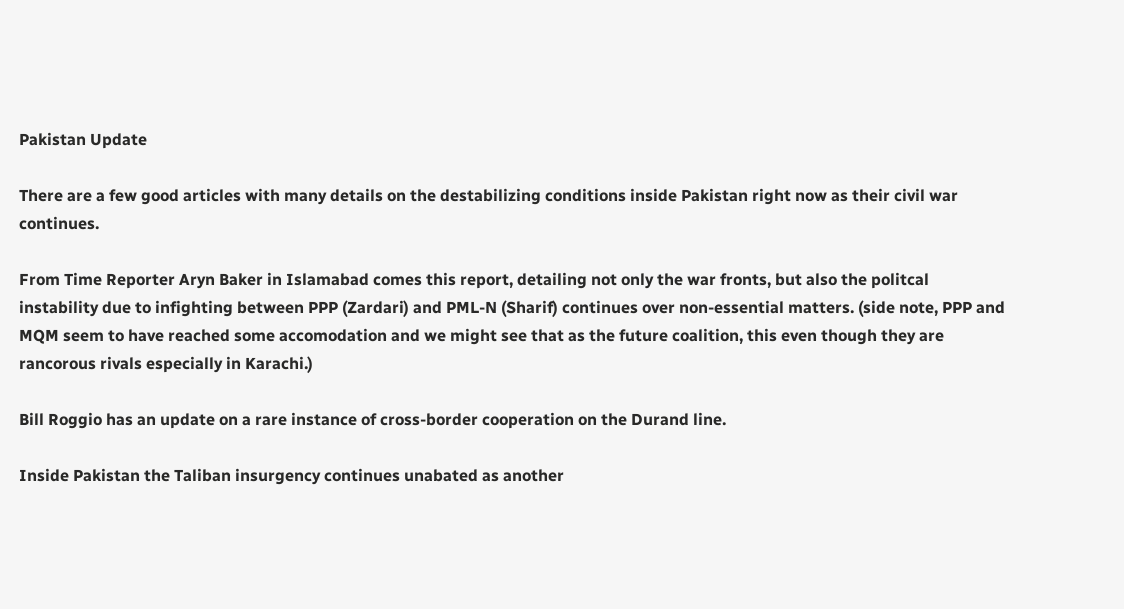Pakistan Update

There are a few good articles with many details on the destabilizing conditions inside Pakistan right now as their civil war continues.

From Time Reporter Aryn Baker in Islamabad comes this report, detailing not only the war fronts, but also the politcal instability due to infighting between PPP (Zardari) and PML-N (Sharif) continues over non-essential matters. (side note, PPP and MQM seem to have reached some accomodation and we might see that as the future coalition, this even though they are rancorous rivals especially in Karachi.)

Bill Roggio has an update on a rare instance of cross-border cooperation on the Durand line.

Inside Pakistan the Taliban insurgency continues unabated as another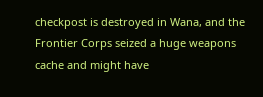checkpost is destroyed in Wana, and the Frontier Corps seized a huge weapons cache and might have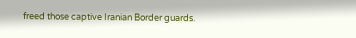freed those captive Iranian Border guards.